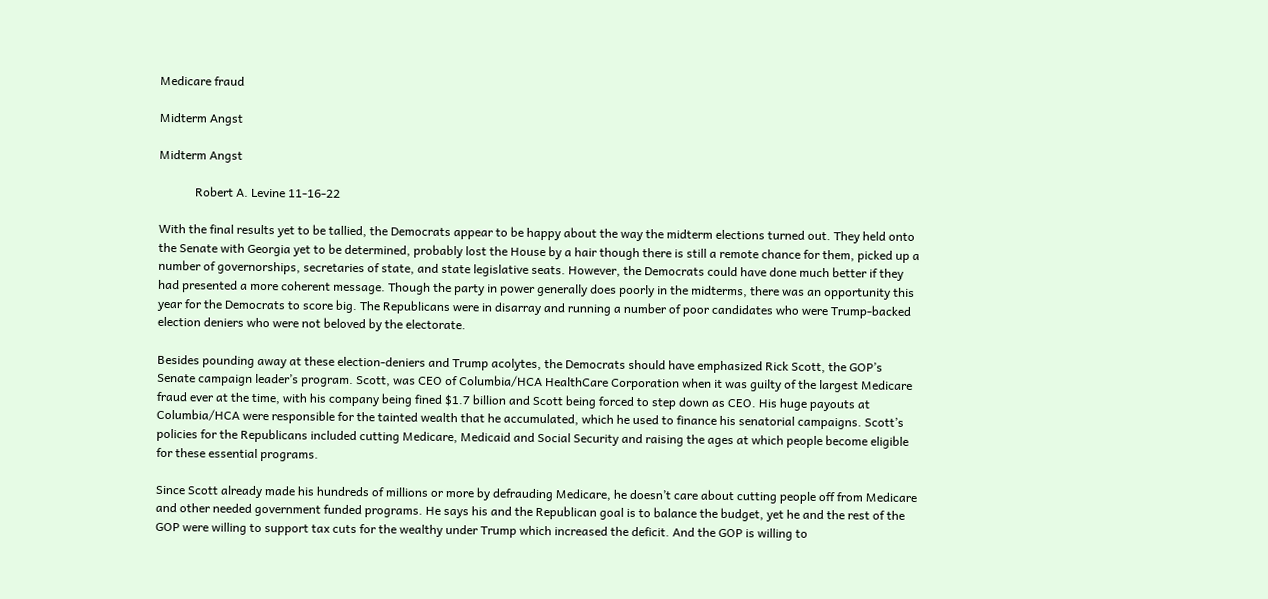Medicare fraud

Midterm Angst

Midterm Angst

            Robert A. Levine 11-16-22

With the final results yet to be tallied, the Democrats appear to be happy about the way the midterm elections turned out. They held onto the Senate with Georgia yet to be determined, probably lost the House by a hair though there is still a remote chance for them, picked up a number of governorships, secretaries of state, and state legislative seats. However, the Democrats could have done much better if they had presented a more coherent message. Though the party in power generally does poorly in the midterms, there was an opportunity this year for the Democrats to score big. The Republicans were in disarray and running a number of poor candidates who were Trump-backed election deniers who were not beloved by the electorate.

Besides pounding away at these election-deniers and Trump acolytes, the Democrats should have emphasized Rick Scott, the GOP’s Senate campaign leader’s program. Scott, was CEO of Columbia/HCA HealthCare Corporation when it was guilty of the largest Medicare fraud ever at the time, with his company being fined $1.7 billion and Scott being forced to step down as CEO. His huge payouts at Columbia/HCA were responsible for the tainted wealth that he accumulated, which he used to finance his senatorial campaigns. Scott’s policies for the Republicans included cutting Medicare, Medicaid and Social Security and raising the ages at which people become eligible for these essential programs.

Since Scott already made his hundreds of millions or more by defrauding Medicare, he doesn’t care about cutting people off from Medicare and other needed government funded programs. He says his and the Republican goal is to balance the budget, yet he and the rest of the GOP were willing to support tax cuts for the wealthy under Trump which increased the deficit. And the GOP is willing to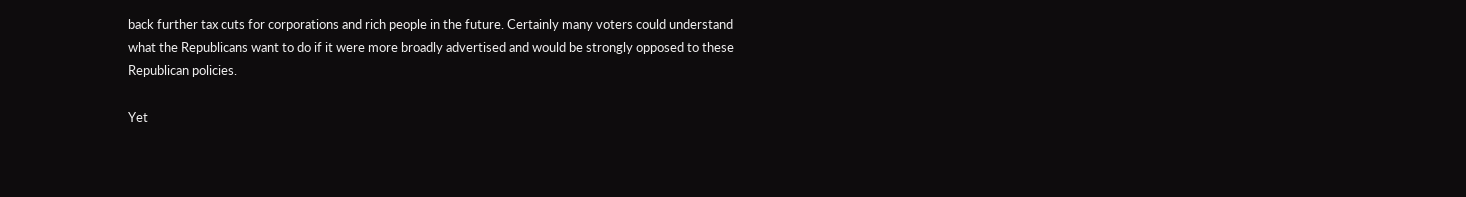back further tax cuts for corporations and rich people in the future. Certainly many voters could understand what the Republicans want to do if it were more broadly advertised and would be strongly opposed to these Republican policies.

Yet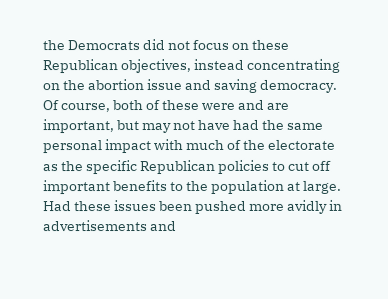the Democrats did not focus on these Republican objectives, instead concentrating on the abortion issue and saving democracy. Of course, both of these were and are important, but may not have had the same personal impact with much of the electorate as the specific Republican policies to cut off important benefits to the population at large. Had these issues been pushed more avidly in advertisements and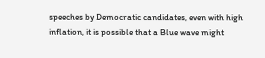speeches by Democratic candidates, even with high inflation, it is possible that a Blue wave might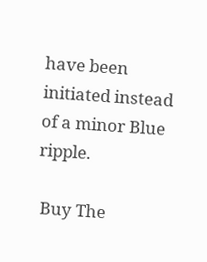have been initiated instead of a minor Blue ripple.

 Buy The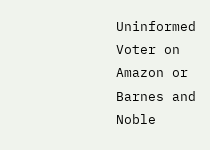Uninformed Voter on Amazon or Barnes and Noble